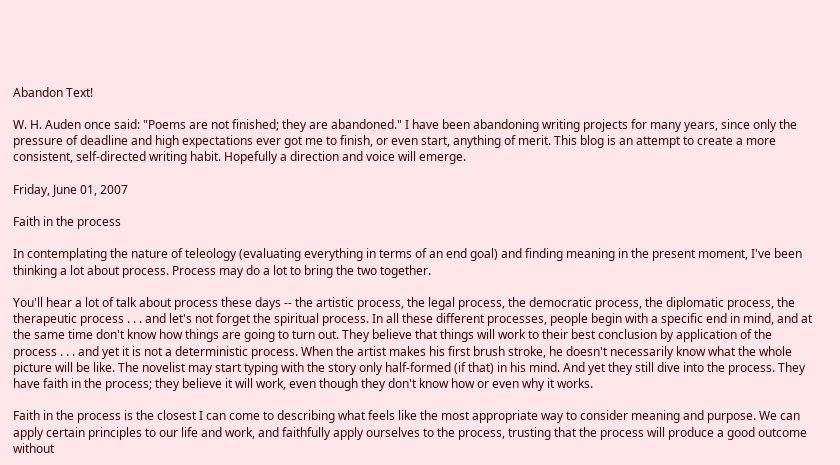Abandon Text!

W. H. Auden once said: "Poems are not finished; they are abandoned." I have been abandoning writing projects for many years, since only the pressure of deadline and high expectations ever got me to finish, or even start, anything of merit. This blog is an attempt to create a more consistent, self-directed writing habit. Hopefully a direction and voice will emerge.

Friday, June 01, 2007

Faith in the process

In contemplating the nature of teleology (evaluating everything in terms of an end goal) and finding meaning in the present moment, I've been thinking a lot about process. Process may do a lot to bring the two together.

You'll hear a lot of talk about process these days -- the artistic process, the legal process, the democratic process, the diplomatic process, the therapeutic process . . . and let's not forget the spiritual process. In all these different processes, people begin with a specific end in mind, and at the same time don't know how things are going to turn out. They believe that things will work to their best conclusion by application of the process . . . and yet it is not a deterministic process. When the artist makes his first brush stroke, he doesn't necessarily know what the whole picture will be like. The novelist may start typing with the story only half-formed (if that) in his mind. And yet they still dive into the process. They have faith in the process; they believe it will work, even though they don't know how or even why it works.

Faith in the process is the closest I can come to describing what feels like the most appropriate way to consider meaning and purpose. We can apply certain principles to our life and work, and faithfully apply ourselves to the process, trusting that the process will produce a good outcome without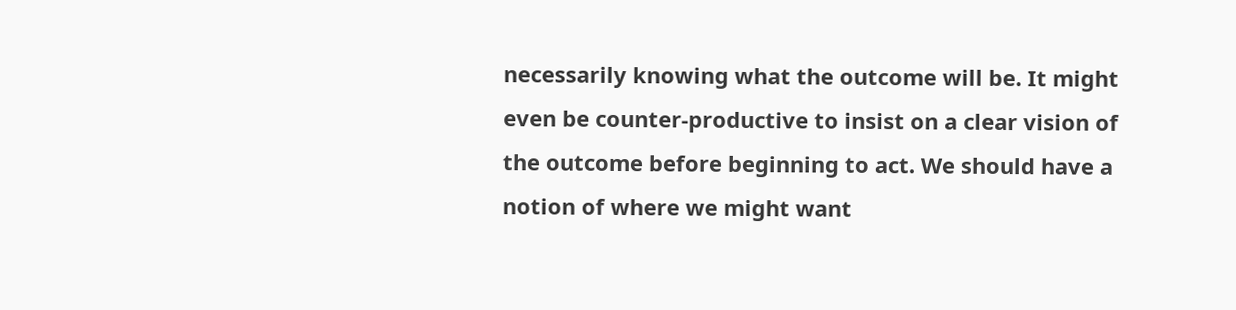necessarily knowing what the outcome will be. It might even be counter-productive to insist on a clear vision of the outcome before beginning to act. We should have a notion of where we might want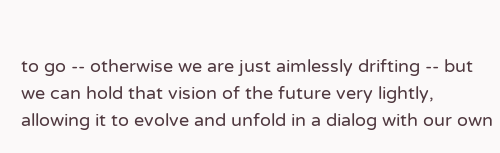to go -- otherwise we are just aimlessly drifting -- but we can hold that vision of the future very lightly, allowing it to evolve and unfold in a dialog with our own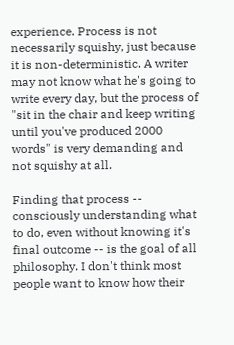experience. Process is not necessarily squishy, just because it is non-deterministic. A writer may not know what he's going to write every day, but the process of "sit in the chair and keep writing until you've produced 2000 words" is very demanding and not squishy at all.

Finding that process -- consciously understanding what to do, even without knowing it's final outcome -- is the goal of all philosophy. I don't think most people want to know how their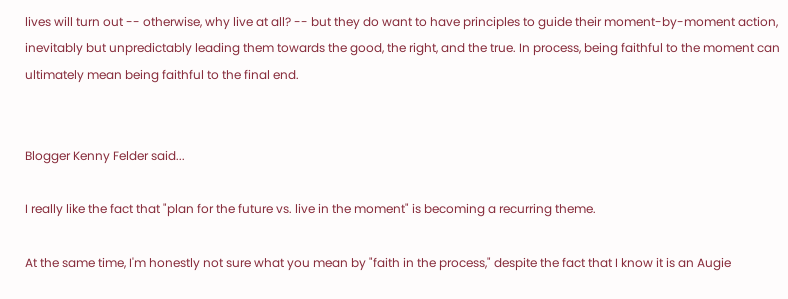lives will turn out -- otherwise, why live at all? -- but they do want to have principles to guide their moment-by-moment action, inevitably but unpredictably leading them towards the good, the right, and the true. In process, being faithful to the moment can ultimately mean being faithful to the final end.


Blogger Kenny Felder said...

I really like the fact that "plan for the future vs. live in the moment" is becoming a recurring theme.

At the same time, I'm honestly not sure what you mean by "faith in the process," despite the fact that I know it is an Augie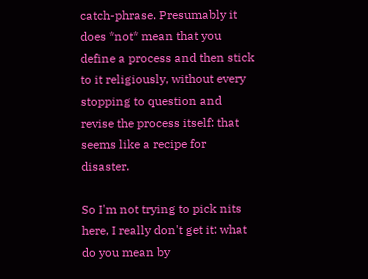catch-phrase. Presumably it does *not* mean that you define a process and then stick to it religiously, without every stopping to question and revise the process itself: that seems like a recipe for disaster.

So I'm not trying to pick nits here, I really don't get it: what do you mean by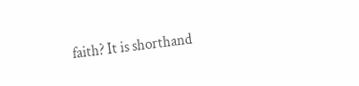faith? It is shorthand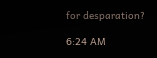for desparation?

6:24 AM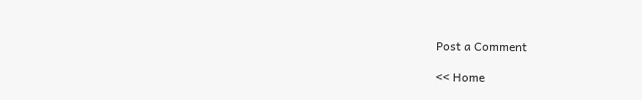Post a Comment

<< Home